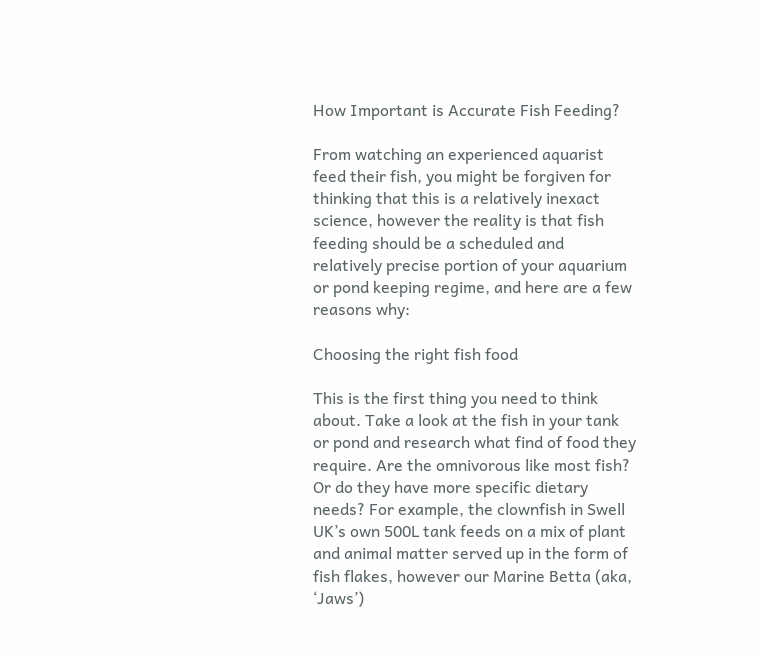How Important is Accurate Fish Feeding?

From watching an experienced aquarist feed their fish, you might be forgiven for thinking that this is a relatively inexact science, however the reality is that fish feeding should be a scheduled and relatively precise portion of your aquarium or pond keeping regime, and here are a few reasons why:

Choosing the right fish food

This is the first thing you need to think about. Take a look at the fish in your tank or pond and research what find of food they require. Are the omnivorous like most fish? Or do they have more specific dietary needs? For example, the clownfish in Swell UK’s own 500L tank feeds on a mix of plant and animal matter served up in the form of fish flakes, however our Marine Betta (aka, ‘Jaws’)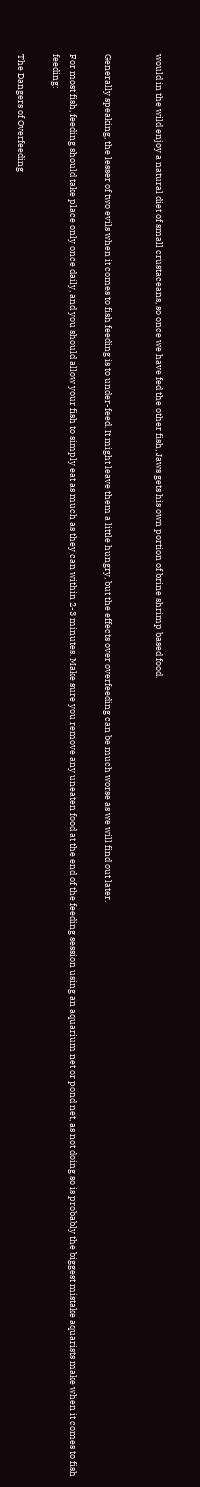would in the wild enjoy a natural diet of small crustaceans, so once we have fed the other fish, Jaws gets his own portion of brine shrimp based food.


Generally speaking, the lesser of two evils when it comes to fish feeding is to under-feed. It might leave them a little hungry, but the effects over overfeeding can be much worse as we will find out later.

For most fish, feeding should take place only once daily, and you should allow your fish to simply eat as much as they can within 2-3 minutes. Make sure you remove any uneaten food at the end of the feeding session using an aquarium net or pond net, as not doing so is probably the biggest mistake aquarists make when it comes to fish feeding:

The Dangers of Overfeeding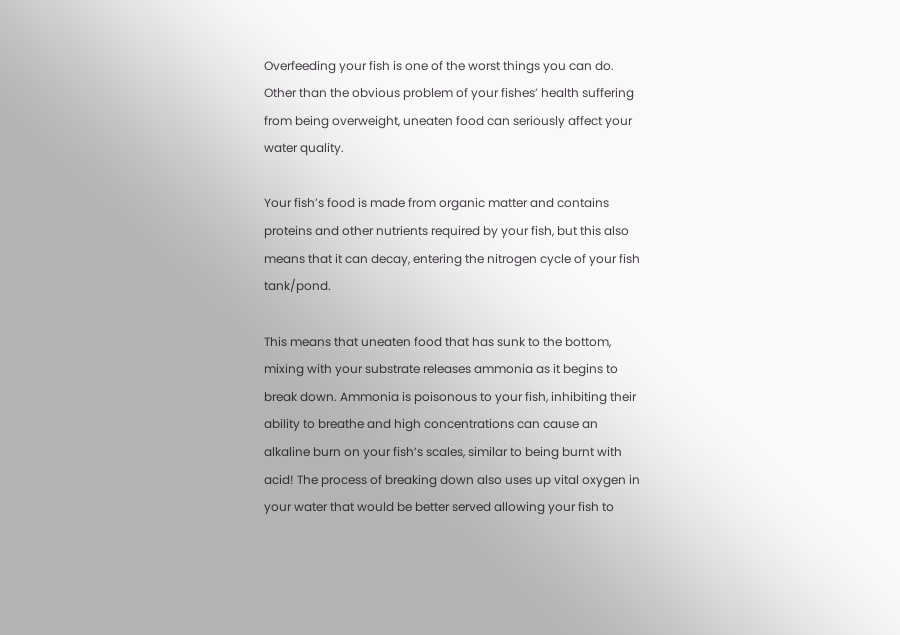Overfeeding your fish is one of the worst things you can do. Other than the obvious problem of your fishes’ health suffering from being overweight, uneaten food can seriously affect your water quality.

Your fish’s food is made from organic matter and contains proteins and other nutrients required by your fish, but this also means that it can decay, entering the nitrogen cycle of your fish tank/pond.

This means that uneaten food that has sunk to the bottom, mixing with your substrate releases ammonia as it begins to break down. Ammonia is poisonous to your fish, inhibiting their ability to breathe and high concentrations can cause an alkaline burn on your fish’s scales, similar to being burnt with acid! The process of breaking down also uses up vital oxygen in your water that would be better served allowing your fish to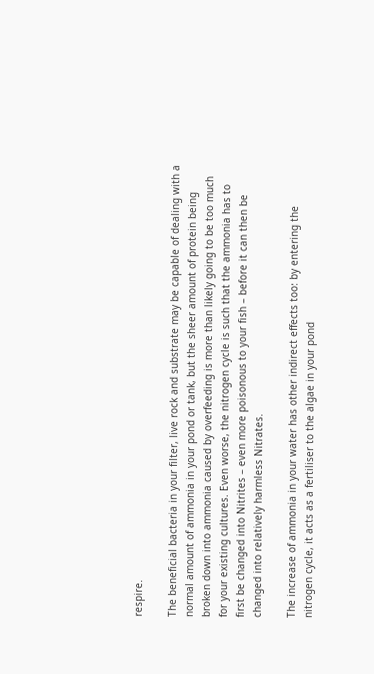respire.

The beneficial bacteria in your filter, live rock and substrate may be capable of dealing with a normal amount of ammonia in your pond or tank, but the sheer amount of protein being broken down into ammonia caused by overfeeding is more than likely going to be too much for your existing cultures. Even worse, the nitrogen cycle is such that the ammonia has to first be changed into Nitrites – even more poisonous to your fish – before it can then be changed into relatively harmless Nitrates.

The increase of ammonia in your water has other indirect effects too: by entering the nitrogen cycle, it acts as a fertiliser to the algae in your pond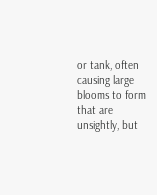or tank, often causing large blooms to form that are unsightly, but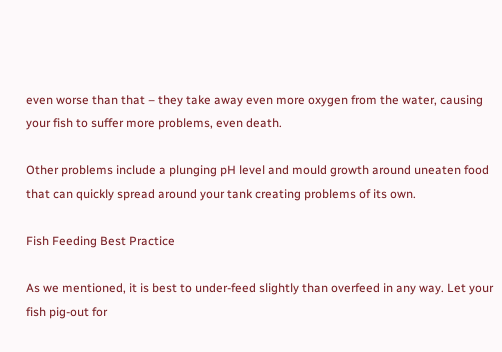even worse than that – they take away even more oxygen from the water, causing your fish to suffer more problems, even death.

Other problems include a plunging pH level and mould growth around uneaten food that can quickly spread around your tank creating problems of its own.

Fish Feeding Best Practice

As we mentioned, it is best to under-feed slightly than overfeed in any way. Let your fish pig-out for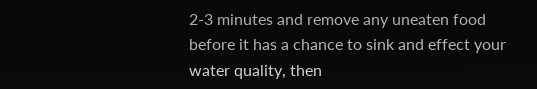2-3 minutes and remove any uneaten food before it has a chance to sink and effect your water quality, then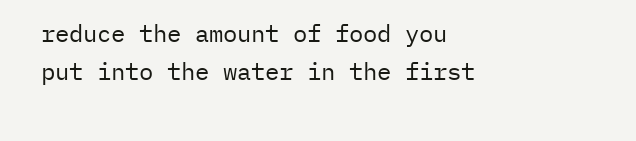reduce the amount of food you put into the water in the first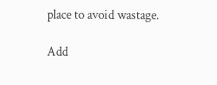place to avoid wastage.

Add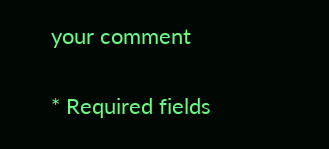your comment

* Required fields